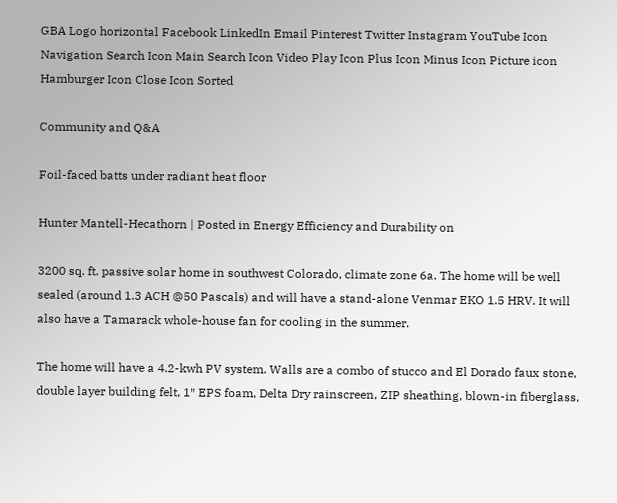GBA Logo horizontal Facebook LinkedIn Email Pinterest Twitter Instagram YouTube Icon Navigation Search Icon Main Search Icon Video Play Icon Plus Icon Minus Icon Picture icon Hamburger Icon Close Icon Sorted

Community and Q&A

Foil-faced batts under radiant heat floor

Hunter Mantell-Hecathorn | Posted in Energy Efficiency and Durability on

3200 sq. ft. passive solar home in southwest Colorado, climate zone 6a. The home will be well sealed (around 1.3 ACH @50 Pascals) and will have a stand-alone Venmar EKO 1.5 HRV. It will also have a Tamarack whole-house fan for cooling in the summer.

The home will have a 4.2-kwh PV system. Walls are a combo of stucco and El Dorado faux stone, double layer building felt, 1″ EPS foam, Delta Dry rainscreen, ZIP sheathing, blown-in fiberglass,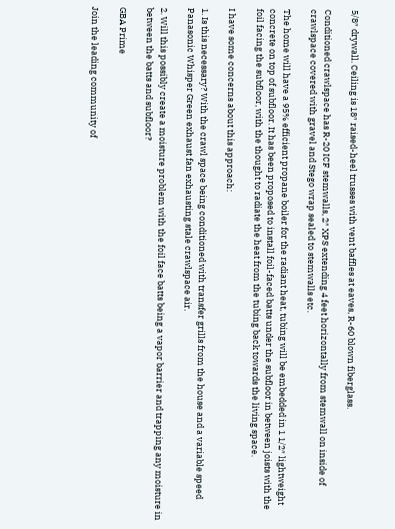5/8″ drywall. Ceiling is 18″ raised-heel trusses with vent baffles at eaves, R-60 blown fiberglass.

Conditioned crawlspace has R-20 ICF stemwalls, 2″ XPS extending 4 feet horizontally from stemwall on inside of crawlspace covered with gravel and Stego wrap sealed to stemwalls etc.

The home will have a 95% efficient propane boiler for the radiant heat, tubing will be embedded in 1 1/2″ lightweight concrete on top of subfloor. It has been proposed to install foil-faced batts under the subfloor in between joists with the foil facing the subfloor, with the thought to radiate the heat from the tubing back towards the living space.

I have some concerns about this approach:

1. Is this necessary? With the crawl space being conditioned with transfer grills from the house and a variable speed Panasonic Whisper Green exhaust fan exhausting stale crawlspace air.

2. Will this possibly create a moisture problem with the foil face batts being a vapor barrier and trapping any moisture in between the batts and subfloor?

GBA Prime

Join the leading community of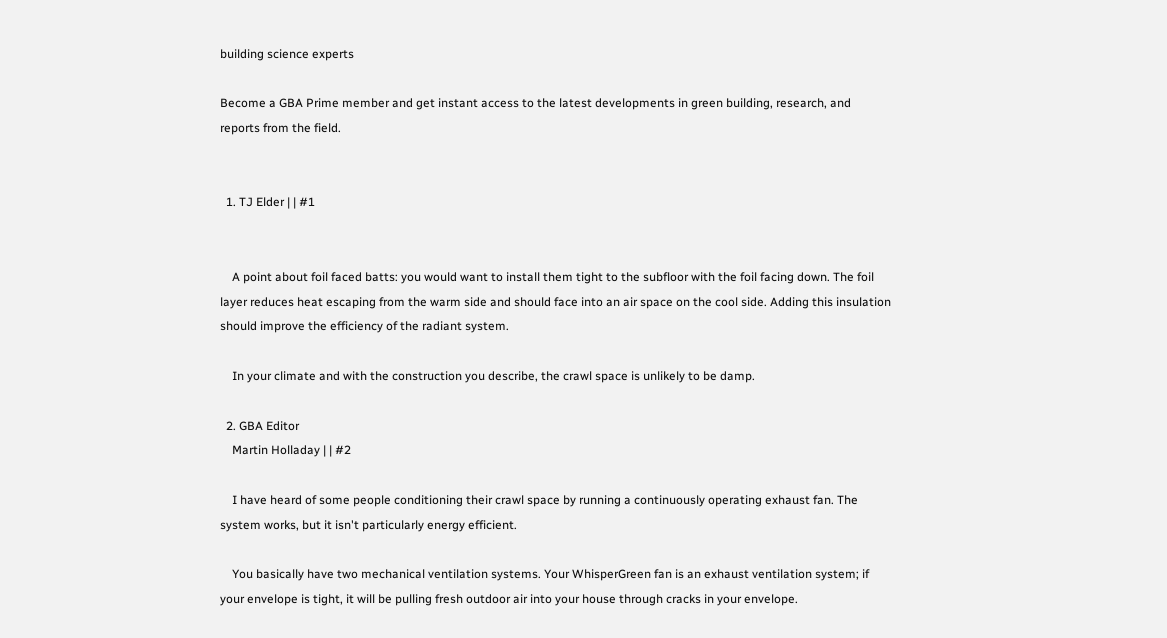building science experts

Become a GBA Prime member and get instant access to the latest developments in green building, research, and reports from the field.


  1. TJ Elder | | #1


    A point about foil faced batts: you would want to install them tight to the subfloor with the foil facing down. The foil layer reduces heat escaping from the warm side and should face into an air space on the cool side. Adding this insulation should improve the efficiency of the radiant system.

    In your climate and with the construction you describe, the crawl space is unlikely to be damp.

  2. GBA Editor
    Martin Holladay | | #2

    I have heard of some people conditioning their crawl space by running a continuously operating exhaust fan. The system works, but it isn't particularly energy efficient.

    You basically have two mechanical ventilation systems. Your WhisperGreen fan is an exhaust ventilation system; if your envelope is tight, it will be pulling fresh outdoor air into your house through cracks in your envelope.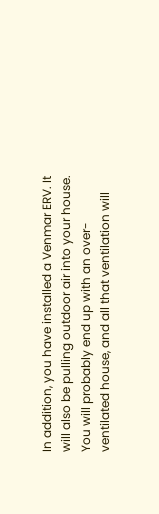In addition, you have installed a Venmar ERV. It will also be pulling outdoor air into your house. You will probably end up with an over-ventilated house, and all that ventilation will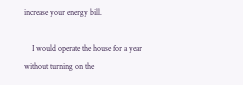increase your energy bill.

    I would operate the house for a year without turning on the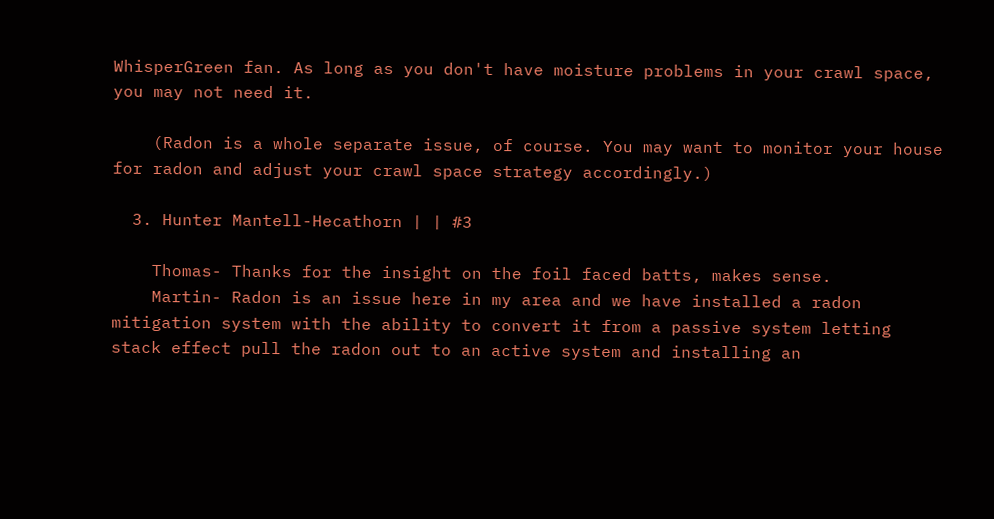WhisperGreen fan. As long as you don't have moisture problems in your crawl space, you may not need it.

    (Radon is a whole separate issue, of course. You may want to monitor your house for radon and adjust your crawl space strategy accordingly.)

  3. Hunter Mantell-Hecathorn | | #3

    Thomas- Thanks for the insight on the foil faced batts, makes sense.
    Martin- Radon is an issue here in my area and we have installed a radon mitigation system with the ability to convert it from a passive system letting stack effect pull the radon out to an active system and installing an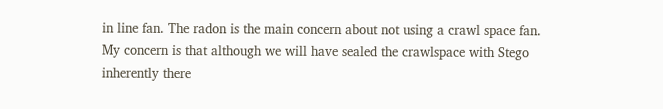in line fan. The radon is the main concern about not using a crawl space fan. My concern is that although we will have sealed the crawlspace with Stego inherently there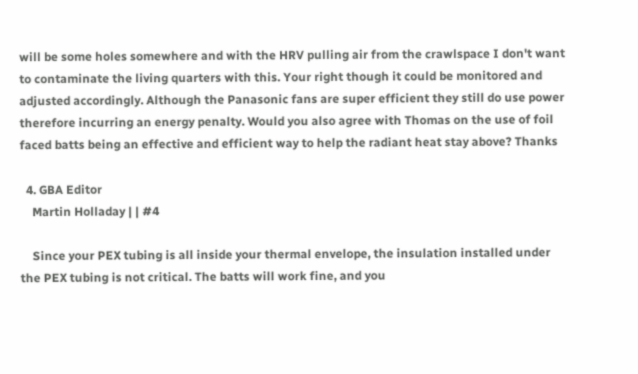will be some holes somewhere and with the HRV pulling air from the crawlspace I don't want to contaminate the living quarters with this. Your right though it could be monitored and adjusted accordingly. Although the Panasonic fans are super efficient they still do use power therefore incurring an energy penalty. Would you also agree with Thomas on the use of foil faced batts being an effective and efficient way to help the radiant heat stay above? Thanks

  4. GBA Editor
    Martin Holladay | | #4

    Since your PEX tubing is all inside your thermal envelope, the insulation installed under the PEX tubing is not critical. The batts will work fine, and you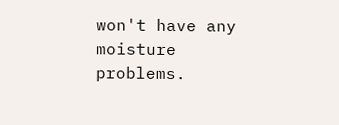won't have any moisture problems.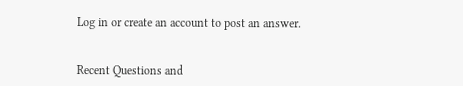Log in or create an account to post an answer.


Recent Questions and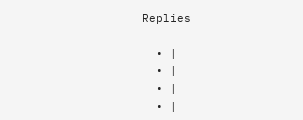Replies

  • |
  • |
  • |
  • |